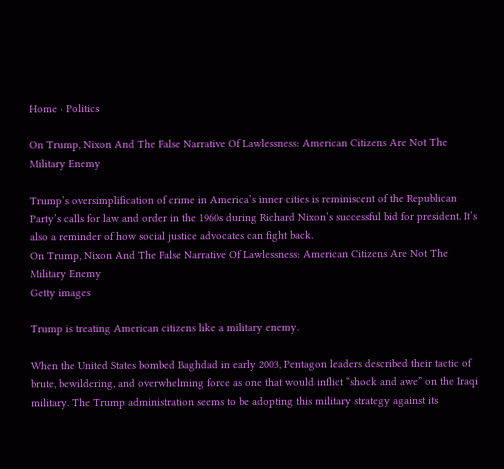Home · Politics

On Trump, Nixon And The False Narrative Of Lawlessness: American Citizens Are Not The Military Enemy

Trump’s oversimplification of crime in America’s inner cities is reminiscent of the Republican Party’s calls for law and order in the 1960s during Richard Nixon’s successful bid for president. It’s also a reminder of how social justice advocates can fight back.
On Trump, Nixon And The False Narrative Of Lawlessness: American Citizens Are Not The Military Enemy
Getty images

Trump is treating American citizens like a military enemy.

When the United States bombed Baghdad in early 2003, Pentagon leaders described their tactic of brute, bewildering, and overwhelming force as one that would inflict “shock and awe” on the Iraqi military. The Trump administration seems to be adopting this military strategy against its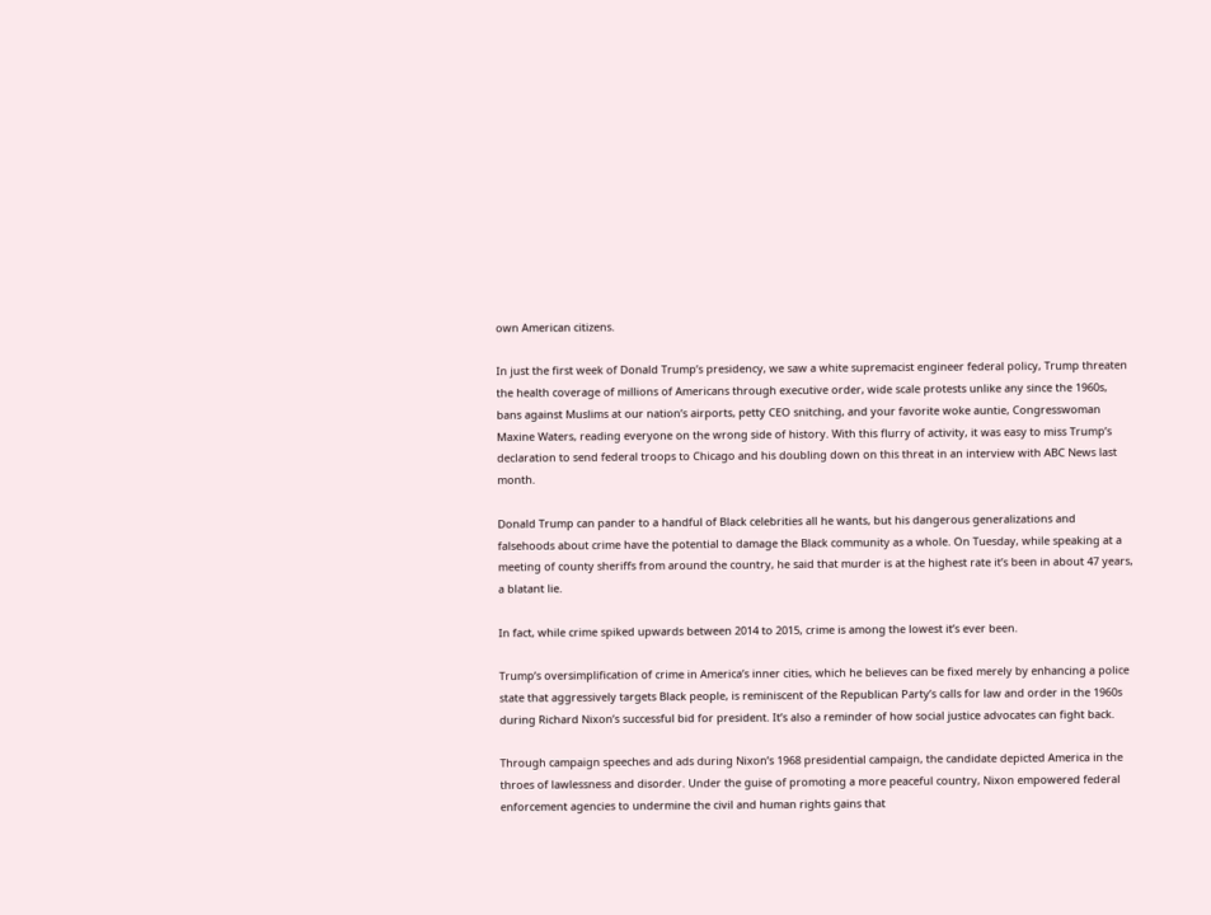own American citizens.

In just the first week of Donald Trump’s presidency, we saw a white supremacist engineer federal policy, Trump threaten the health coverage of millions of Americans through executive order, wide scale protests unlike any since the 1960s, bans against Muslims at our nation’s airports, petty CEO snitching, and your favorite woke auntie, Congresswoman Maxine Waters, reading everyone on the wrong side of history. With this flurry of activity, it was easy to miss Trump’s declaration to send federal troops to Chicago and his doubling down on this threat in an interview with ABC News last month.

Donald Trump can pander to a handful of Black celebrities all he wants, but his dangerous generalizations and falsehoods about crime have the potential to damage the Black community as a whole. On Tuesday, while speaking at a meeting of county sheriffs from around the country, he said that murder is at the highest rate it’s been in about 47 years, a blatant lie.

In fact, while crime spiked upwards between 2014 to 2015, crime is among the lowest it’s ever been.

Trump’s oversimplification of crime in America’s inner cities, which he believes can be fixed merely by enhancing a police state that aggressively targets Black people, is reminiscent of the Republican Party’s calls for law and order in the 1960s during Richard Nixon’s successful bid for president. It’s also a reminder of how social justice advocates can fight back.

Through campaign speeches and ads during Nixon’s 1968 presidential campaign, the candidate depicted America in the throes of lawlessness and disorder. Under the guise of promoting a more peaceful country, Nixon empowered federal enforcement agencies to undermine the civil and human rights gains that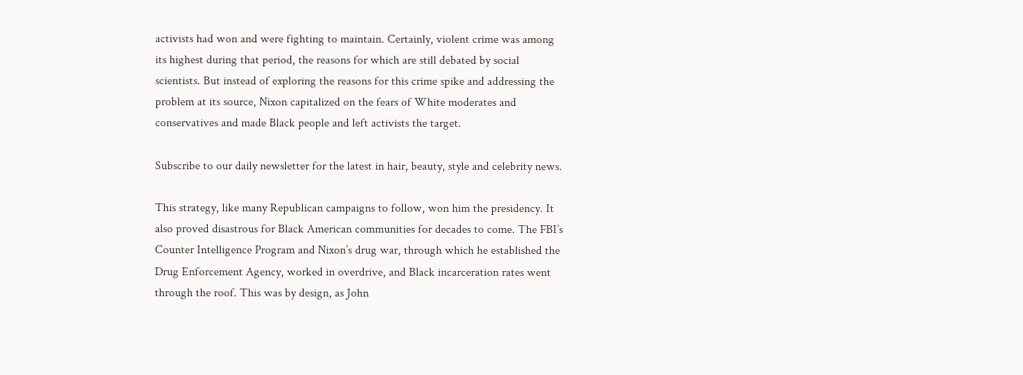activists had won and were fighting to maintain. Certainly, violent crime was among its highest during that period, the reasons for which are still debated by social scientists. But instead of exploring the reasons for this crime spike and addressing the problem at its source, Nixon capitalized on the fears of White moderates and conservatives and made Black people and left activists the target.

Subscribe to our daily newsletter for the latest in hair, beauty, style and celebrity news.

This strategy, like many Republican campaigns to follow, won him the presidency. It also proved disastrous for Black American communities for decades to come. The FBI’s Counter Intelligence Program and Nixon’s drug war, through which he established the Drug Enforcement Agency, worked in overdrive, and Black incarceration rates went through the roof. This was by design, as John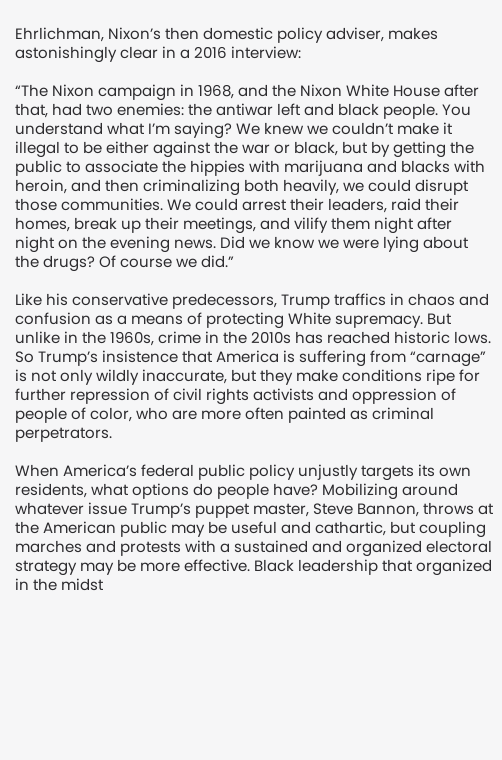Ehrlichman, Nixon’s then domestic policy adviser, makes astonishingly clear in a 2016 interview:

“The Nixon campaign in 1968, and the Nixon White House after that, had two enemies: the antiwar left and black people. You understand what I’m saying? We knew we couldn’t make it illegal to be either against the war or black, but by getting the public to associate the hippies with marijuana and blacks with heroin, and then criminalizing both heavily, we could disrupt those communities. We could arrest their leaders, raid their homes, break up their meetings, and vilify them night after night on the evening news. Did we know we were lying about the drugs? Of course we did.”

Like his conservative predecessors, Trump traffics in chaos and confusion as a means of protecting White supremacy. But unlike in the 1960s, crime in the 2010s has reached historic lows. So Trump’s insistence that America is suffering from “carnage” is not only wildly inaccurate, but they make conditions ripe for further repression of civil rights activists and oppression of people of color, who are more often painted as criminal perpetrators.

When America’s federal public policy unjustly targets its own residents, what options do people have? Mobilizing around whatever issue Trump’s puppet master, Steve Bannon, throws at the American public may be useful and cathartic, but coupling marches and protests with a sustained and organized electoral strategy may be more effective. Black leadership that organized in the midst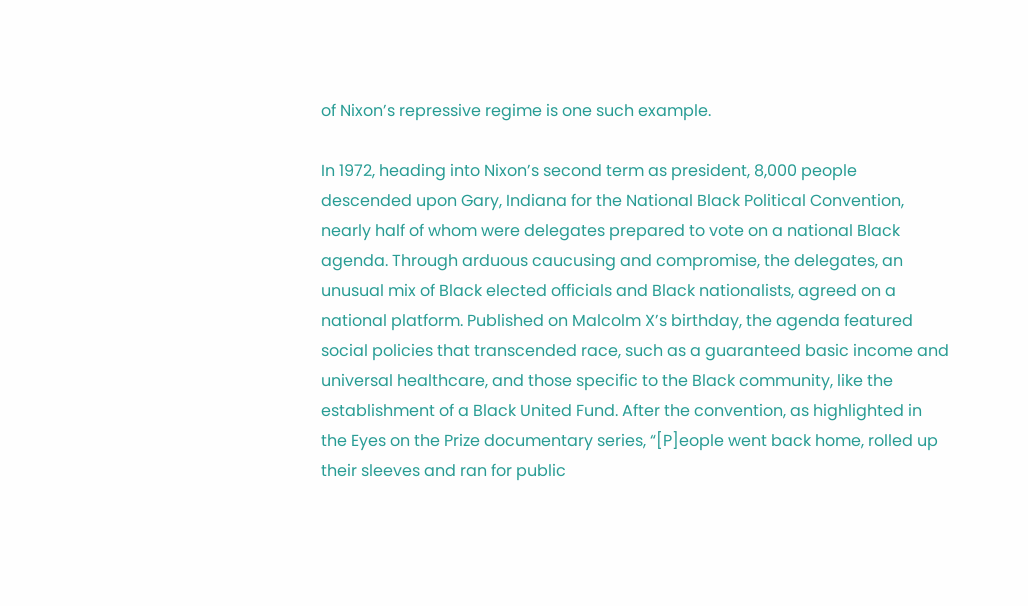of Nixon’s repressive regime is one such example.

In 1972, heading into Nixon’s second term as president, 8,000 people descended upon Gary, Indiana for the National Black Political Convention, nearly half of whom were delegates prepared to vote on a national Black agenda. Through arduous caucusing and compromise, the delegates, an unusual mix of Black elected officials and Black nationalists, agreed on a national platform. Published on Malcolm X’s birthday, the agenda featured social policies that transcended race, such as a guaranteed basic income and universal healthcare, and those specific to the Black community, like the establishment of a Black United Fund. After the convention, as highlighted in the Eyes on the Prize documentary series, “[P]eople went back home, rolled up their sleeves and ran for public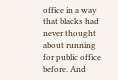office in a way that blacks had never thought about running for public office before. And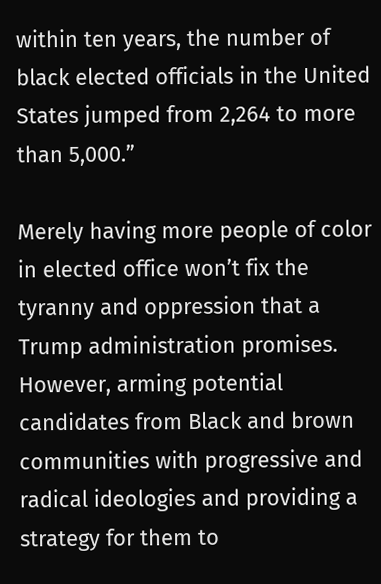within ten years, the number of black elected officials in the United States jumped from 2,264 to more than 5,000.”

Merely having more people of color in elected office won’t fix the tyranny and oppression that a Trump administration promises. However, arming potential candidates from Black and brown communities with progressive and radical ideologies and providing a strategy for them to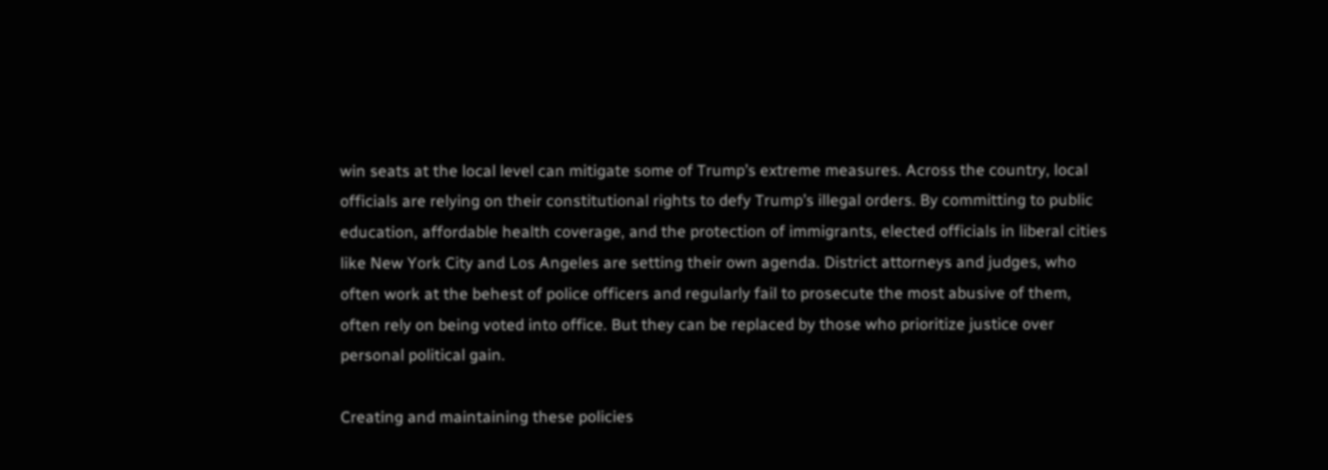win seats at the local level can mitigate some of Trump’s extreme measures. Across the country, local officials are relying on their constitutional rights to defy Trump’s illegal orders. By committing to public education, affordable health coverage, and the protection of immigrants, elected officials in liberal cities like New York City and Los Angeles are setting their own agenda. District attorneys and judges, who often work at the behest of police officers and regularly fail to prosecute the most abusive of them, often rely on being voted into office. But they can be replaced by those who prioritize justice over personal political gain.

Creating and maintaining these policies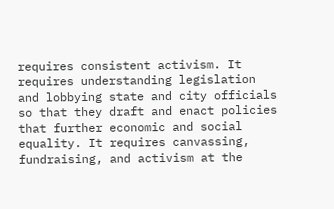requires consistent activism. It requires understanding legislation and lobbying state and city officials so that they draft and enact policies that further economic and social equality. It requires canvassing, fundraising, and activism at the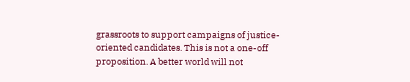grassroots to support campaigns of justice-oriented candidates. This is not a one-off proposition. A better world will not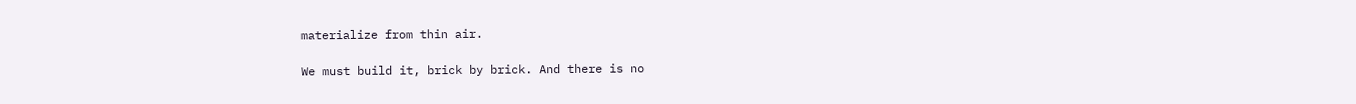materialize from thin air.

We must build it, brick by brick. And there is no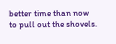better time than now to pull out the shovels.